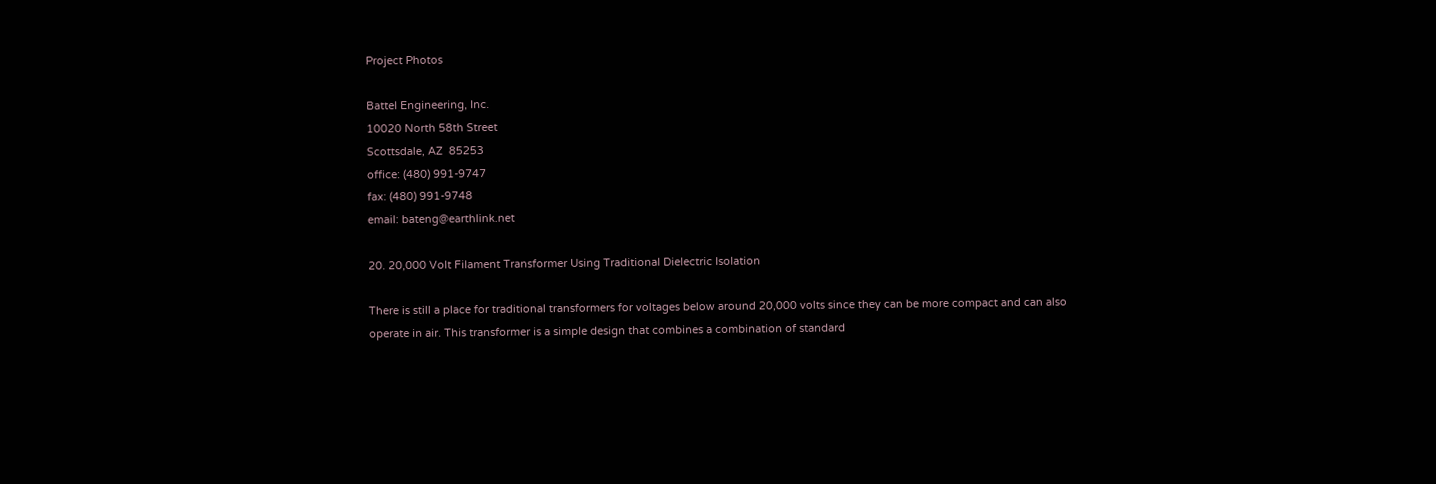Project Photos

Battel Engineering, Inc.
10020 North 58th Street
Scottsdale, AZ  85253
office: (480) 991-9747
fax: (480) 991-9748
email: bateng@earthlink.net

20. 20,000 Volt Filament Transformer Using Traditional Dielectric Isolation

There is still a place for traditional transformers for voltages below around 20,000 volts since they can be more compact and can also operate in air. This transformer is a simple design that combines a combination of standard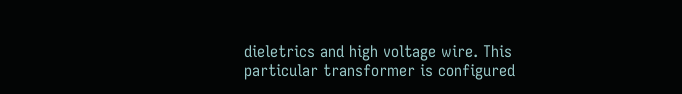dieletrics and high voltage wire. This particular transformer is configured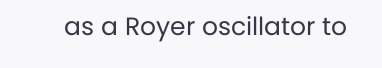as a Royer oscillator to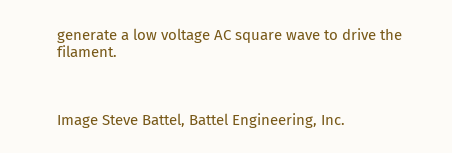generate a low voltage AC square wave to drive the filament.



Image Steve Battel, Battel Engineering, Inc.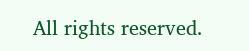All rights reserved.